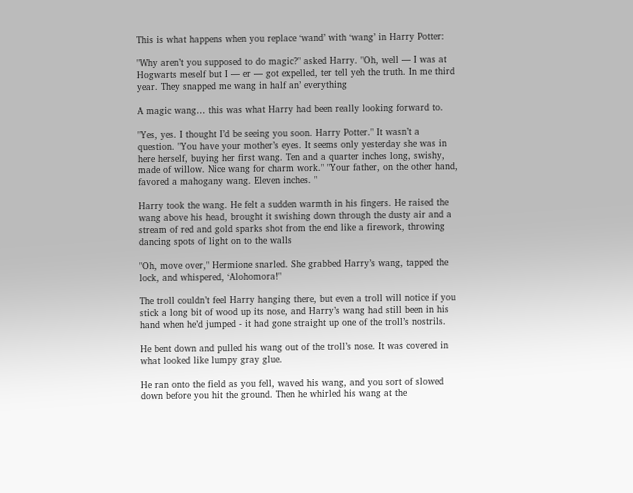This is what happens when you replace ‘wand’ with ‘wang’ in Harry Potter:

"Why aren’t you supposed to do magic?" asked Harry. "Oh, well — I was at Hogwarts meself but I — er — got expelled, ter tell yeh the truth. In me third year. They snapped me wang in half an’ everything

A magic wang… this was what Harry had been really looking forward to.

"Yes, yes. I thought I’d be seeing you soon. Harry Potter." It wasn’t a question. "You have your mother’s eyes. It seems only yesterday she was in here herself, buying her first wang. Ten and a quarter inches long, swishy, made of willow. Nice wang for charm work." "Your father, on the other hand, favored a mahogany wang. Eleven inches. "

Harry took the wang. He felt a sudden warmth in his fingers. He raised the wang above his head, brought it swishing down through the dusty air and a stream of red and gold sparks shot from the end like a firework, throwing dancing spots of light on to the walls

"Oh, move over," Hermione snarled. She grabbed Harry’s wang, tapped the lock, and whispered, ‘Alohomora!"

The troll couldn’t feel Harry hanging there, but even a troll will notice if you stick a long bit of wood up its nose, and Harry’s wang had still been in his hand when he’d jumped - it had gone straight up one of the troll’s nostrils.

He bent down and pulled his wang out of the troll’s nose. It was covered in what looked like lumpy gray glue.

He ran onto the field as you fell, waved his wang, and you sort of slowed down before you hit the ground. Then he whirled his wang at the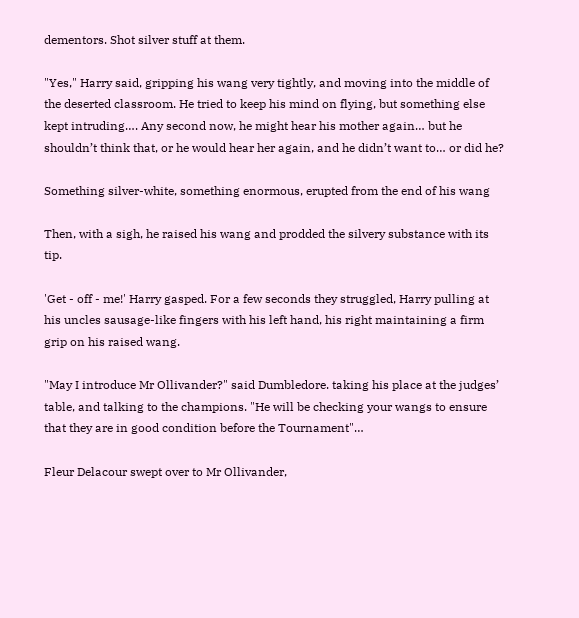dementors. Shot silver stuff at them.

"Yes," Harry said, gripping his wang very tightly, and moving into the middle of the deserted classroom. He tried to keep his mind on flying, but something else kept intruding…. Any second now, he might hear his mother again… but he shouldn’t think that, or he would hear her again, and he didn’t want to… or did he?

Something silver-white, something enormous, erupted from the end of his wang

Then, with a sigh, he raised his wang and prodded the silvery substance with its tip.

'Get - off - me!' Harry gasped. For a few seconds they struggled, Harry pulling at his uncles sausage-like fingers with his left hand, his right maintaining a firm grip on his raised wang.

"May I introduce Mr Ollivander?" said Dumbledore. taking his place at the judges’ table, and talking to the champions. "He will be checking your wangs to ensure that they are in good condition before the Tournament"…

Fleur Delacour swept over to Mr Ollivander,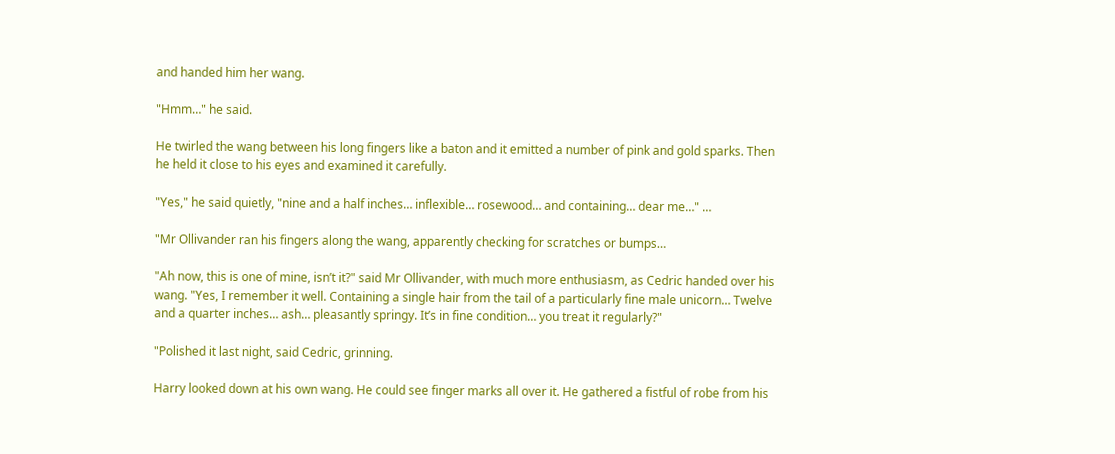and handed him her wang.

"Hmm…" he said.

He twirled the wang between his long fingers like a baton and it emitted a number of pink and gold sparks. Then he held it close to his eyes and examined it carefully.

"Yes," he said quietly, "nine and a half inches… inflexible… rosewood… and containing… dear me…" …

"Mr Ollivander ran his fingers along the wang, apparently checking for scratches or bumps…

"Ah now, this is one of mine, isn’t it?" said Mr Ollivander, with much more enthusiasm, as Cedric handed over his wang. "Yes, I remember it well. Containing a single hair from the tail of a particularly fine male unicorn… Twelve and a quarter inches… ash… pleasantly springy. It’s in fine condition… you treat it regularly?"

"Polished it last night, said Cedric, grinning.

Harry looked down at his own wang. He could see finger marks all over it. He gathered a fistful of robe from his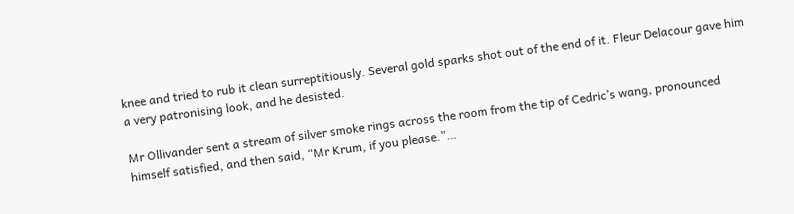knee and tried to rub it clean surreptitiously. Several gold sparks shot out of the end of it. Fleur Delacour gave him a very patronising look, and he desisted.

Mr Ollivander sent a stream of silver smoke rings across the room from the tip of Cedric’s wang, pronounced himself satisfied, and then said, “Mr Krum, if you please.”…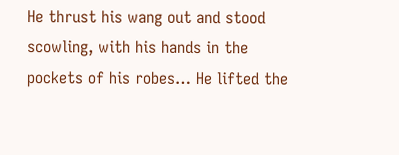He thrust his wang out and stood scowling, with his hands in the pockets of his robes… He lifted the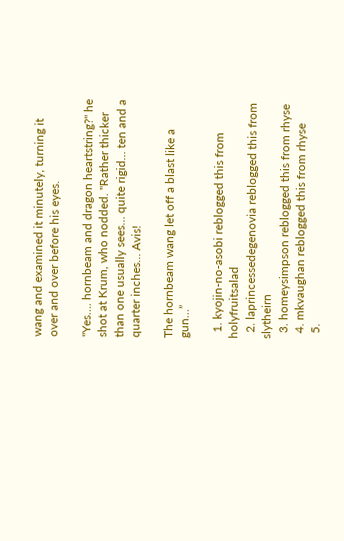wang and examined it minutely, turning it over and over before his eyes.

"Yes…. hornbeam and dragon heartstring?" he shot at Krum, who nodded. "Rather thicker than one usually sees… quite rigid… ten and a quarter inches… Avis!

The hornbeam wang let off a blast like a gun…”

  1. kyojin-no-asobi reblogged this from holyfruitsalad
  2. laprincessedegenovia reblogged this from slytheirn
  3. homeysimpson reblogged this from rhyse
  4. mkvaughan reblogged this from rhyse
  5.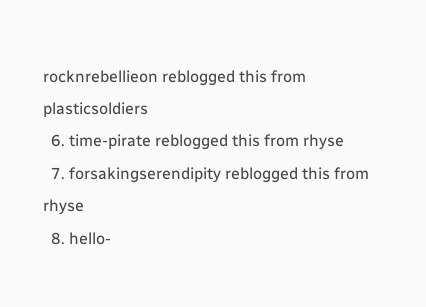rocknrebellieon reblogged this from plasticsoldiers
  6. time-pirate reblogged this from rhyse
  7. forsakingserendipity reblogged this from rhyse
  8. hello-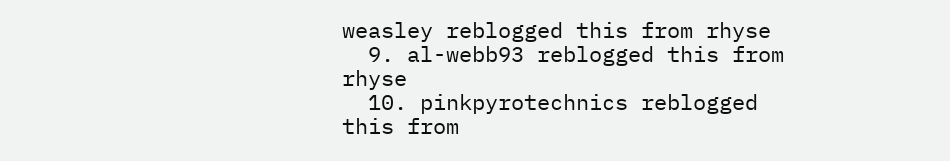weasley reblogged this from rhyse
  9. al-webb93 reblogged this from rhyse
  10. pinkpyrotechnics reblogged this from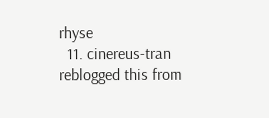rhyse
  11. cinereus-tran reblogged this from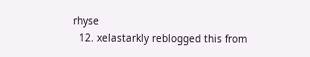rhyse
  12. xelastarkly reblogged this from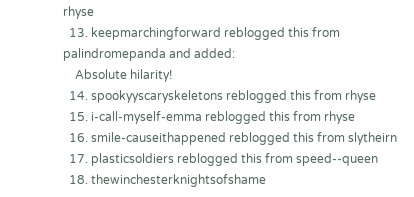rhyse
  13. keepmarchingforward reblogged this from palindromepanda and added:
    Absolute hilarity!
  14. spookyyscaryskeletons reblogged this from rhyse
  15. i-call-myself-emma reblogged this from rhyse
  16. smile-causeithappened reblogged this from slytheirn
  17. plasticsoldiers reblogged this from speed--queen
  18. thewinchesterknightsofshame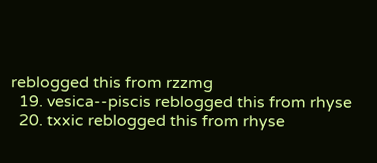reblogged this from rzzmg
  19. vesica--piscis reblogged this from rhyse
  20. txxic reblogged this from rhyse